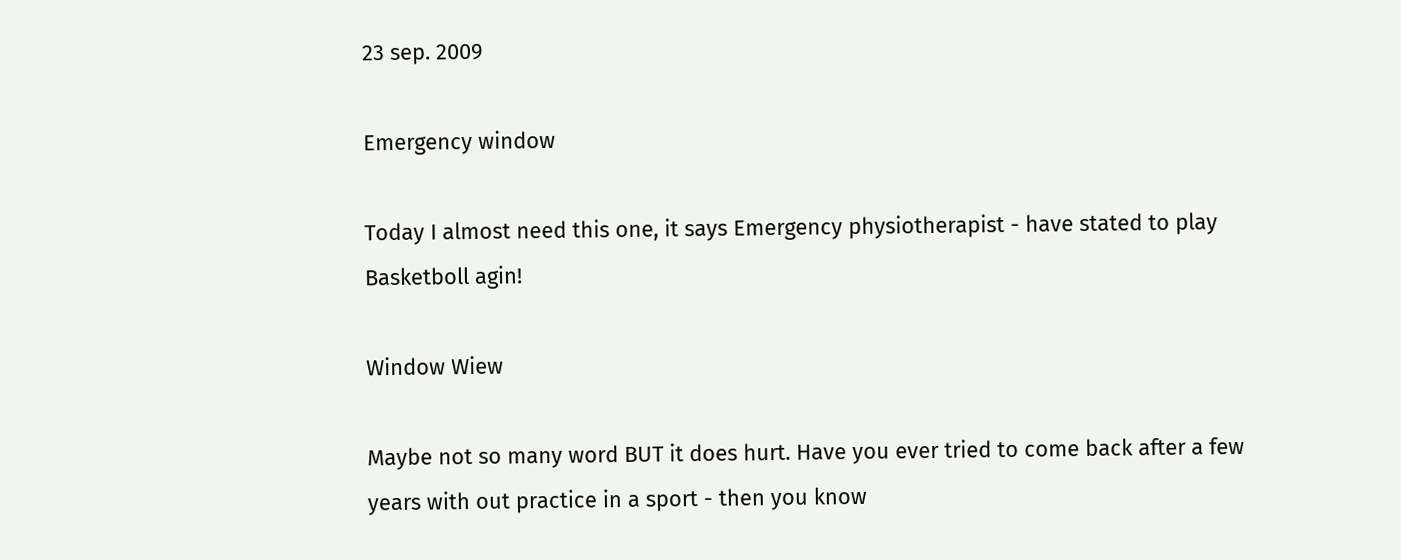23 sep. 2009

Emergency window

Today I almost need this one, it says Emergency physiotherapist - have stated to play Basketboll agin!

Window Wiew

Maybe not so many word BUT it does hurt. Have you ever tried to come back after a few years with out practice in a sport - then you know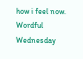how i feel now.
Wordful Wednesday